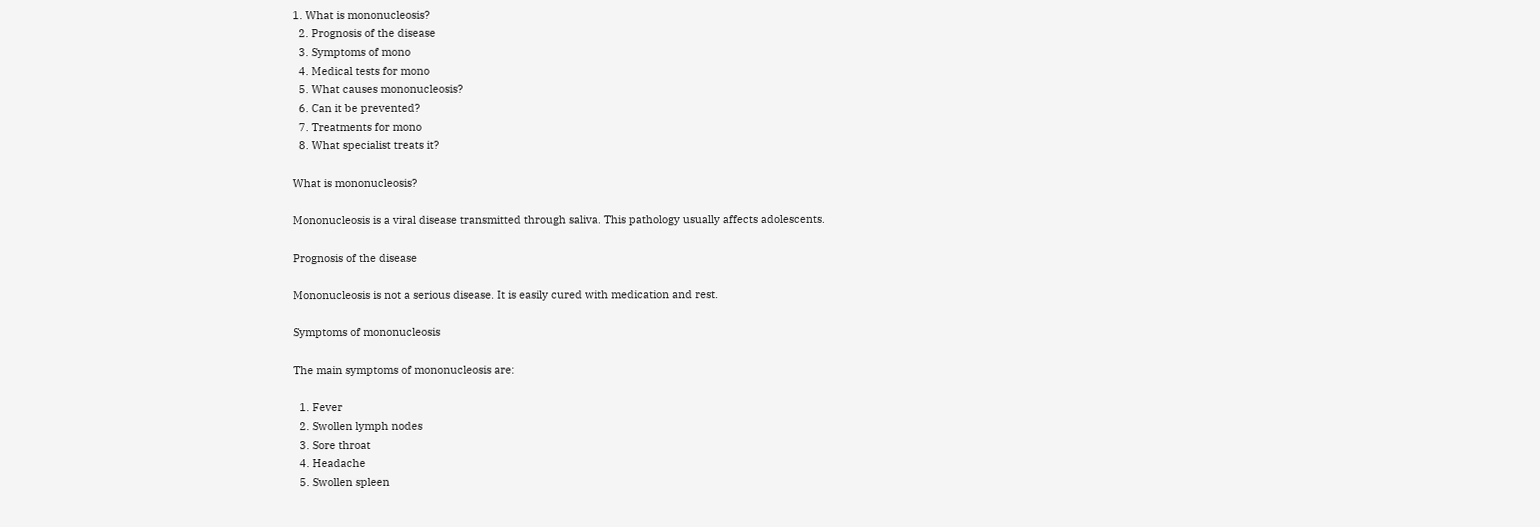1. What is mononucleosis?
  2. Prognosis of the disease
  3. Symptoms of mono
  4. Medical tests for mono
  5. What causes mononucleosis?
  6. Can it be prevented?
  7. Treatments for mono
  8. What specialist treats it?

What is mononucleosis?

Mononucleosis is a viral disease transmitted through saliva. This pathology usually affects adolescents.

Prognosis of the disease

Mononucleosis is not a serious disease. It is easily cured with medication and rest.

Symptoms of mononucleosis

The main symptoms of mononucleosis are:

  1. Fever
  2. Swollen lymph nodes
  3. Sore throat
  4. Headache
  5. Swollen spleen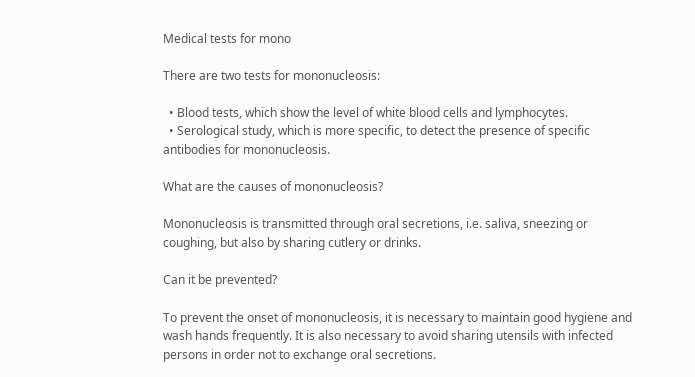Medical tests for mono

There are two tests for mononucleosis:

  • Blood tests, which show the level of white blood cells and lymphocytes.
  • Serological study, which is more specific, to detect the presence of specific antibodies for mononucleosis.

What are the causes of mononucleosis?

Mononucleosis is transmitted through oral secretions, i.e. saliva, sneezing or coughing, but also by sharing cutlery or drinks.

Can it be prevented?

To prevent the onset of mononucleosis, it is necessary to maintain good hygiene and wash hands frequently. It is also necessary to avoid sharing utensils with infected persons in order not to exchange oral secretions.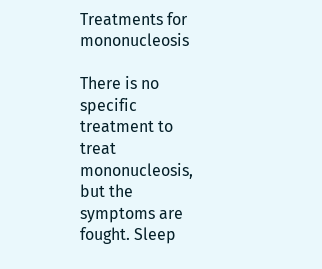Treatments for mononucleosis

There is no specific treatment to treat mononucleosis, but the symptoms are fought. Sleep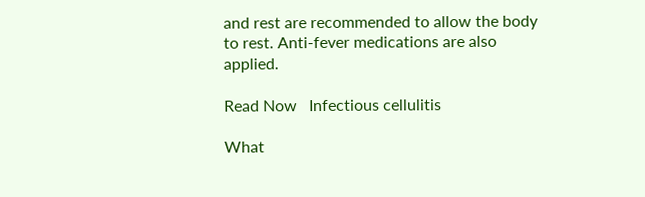and rest are recommended to allow the body to rest. Anti-fever medications are also applied.

Read Now   Infectious cellulitis

What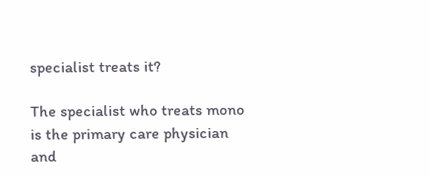specialist treats it?

The specialist who treats mono is the primary care physician and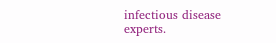infectious disease experts.